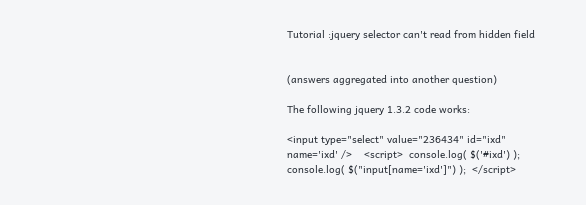Tutorial :jquery selector can't read from hidden field


(answers aggregated into another question)

The following jquery 1.3.2 code works:

<input type="select" value="236434" id="ixd" name='ixd' />    <script>  console.log( $('#ixd') );  console.log( $("input[name='ixd']") );  </script>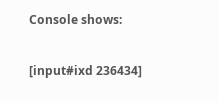Console shows:

[input#ixd 236434]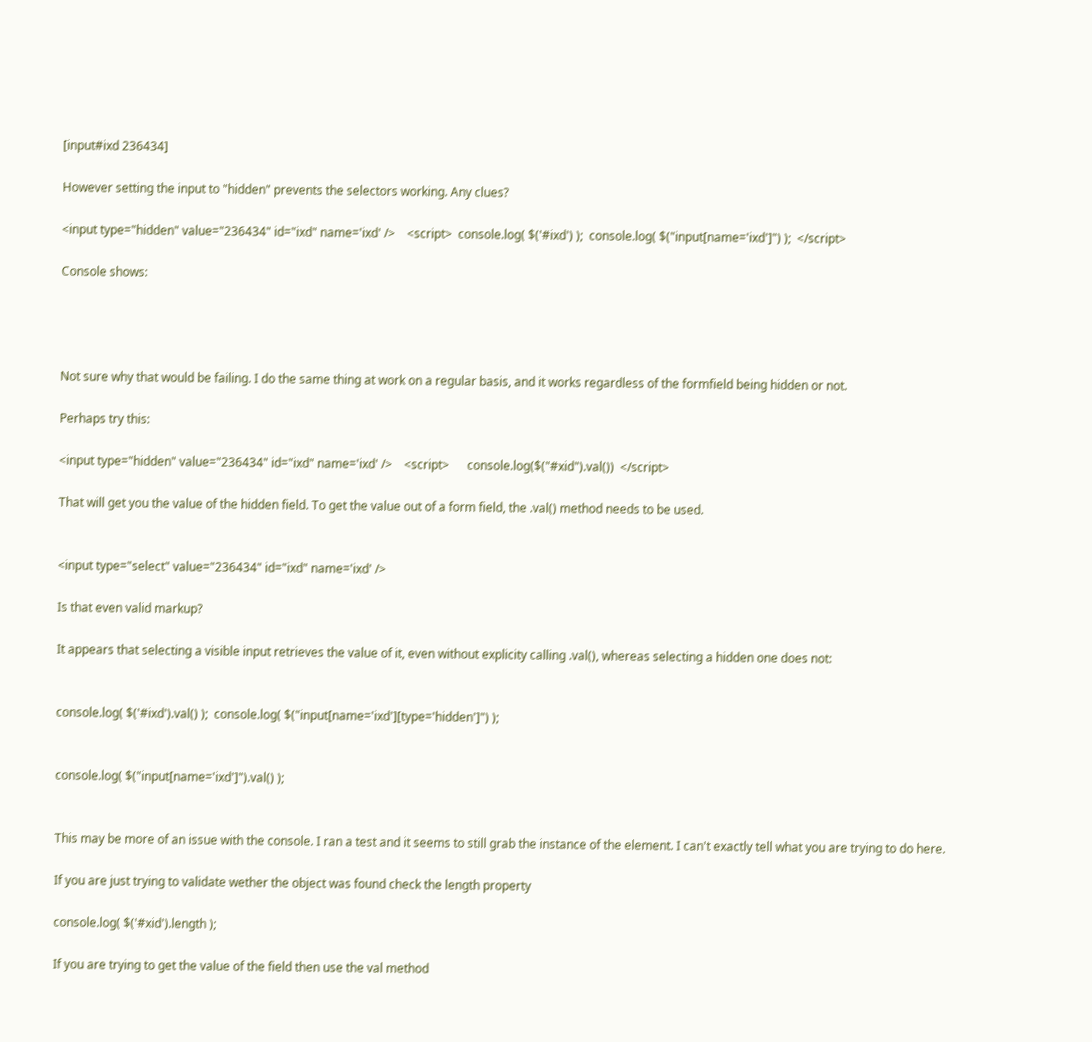[input#ixd 236434]

However setting the input to "hidden" prevents the selectors working. Any clues?

<input type="hidden" value="236434" id="ixd" name='ixd' />    <script>  console.log( $('#ixd') );  console.log( $("input[name='ixd']") );  </script>

Console shows:




Not sure why that would be failing. I do the same thing at work on a regular basis, and it works regardless of the formfield being hidden or not.

Perhaps try this:

<input type="hidden" value="236434" id="ixd" name='ixd' />    <script>      console.log($("#xid").val())  </script>

That will get you the value of the hidden field. To get the value out of a form field, the .val() method needs to be used.


<input type="select" value="236434" id="ixd" name='ixd' />

Is that even valid markup?

It appears that selecting a visible input retrieves the value of it, even without explicity calling .val(), whereas selecting a hidden one does not:


console.log( $('#ixd').val() );  console.log( $("input[name='ixd'][type='hidden']") );


console.log( $("input[name='ixd']").val() );


This may be more of an issue with the console. I ran a test and it seems to still grab the instance of the element. I can't exactly tell what you are trying to do here.

If you are just trying to validate wether the object was found check the length property

console.log( $('#xid').length );

If you are trying to get the value of the field then use the val method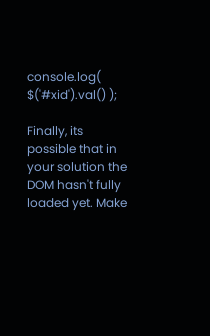console.log( $('#xid').val() );

Finally, its possible that in your solution the DOM hasn't fully loaded yet. Make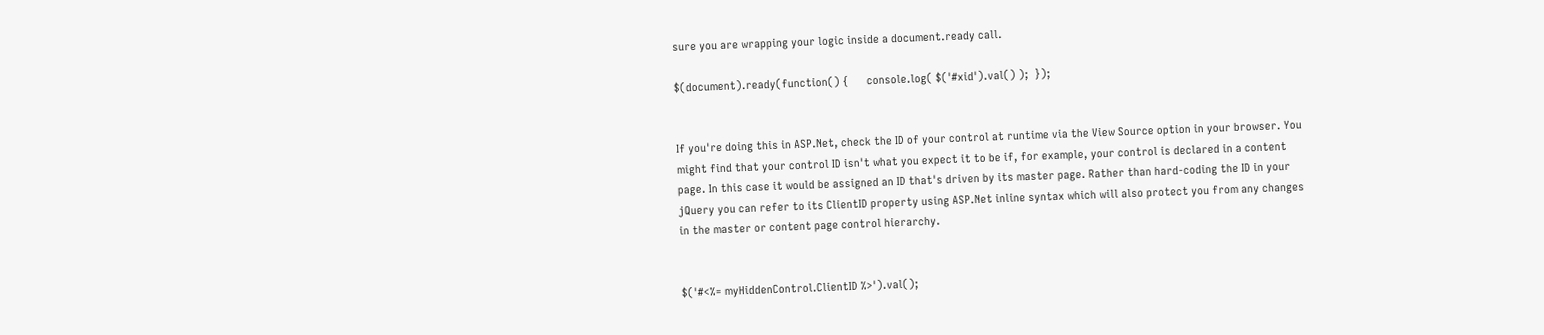sure you are wrapping your logic inside a document.ready call.

$(document).ready(function() {      console.log( $('#xid').val() );  });


If you're doing this in ASP.Net, check the ID of your control at runtime via the View Source option in your browser. You might find that your control ID isn't what you expect it to be if, for example, your control is declared in a content page. In this case it would be assigned an ID that's driven by its master page. Rather than hard-coding the ID in your jQuery you can refer to its ClientID property using ASP.Net inline syntax which will also protect you from any changes in the master or content page control hierarchy.


$('#<%= myHiddenControl.ClientID %>').val();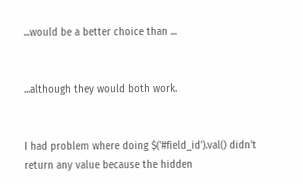...would be a better choice than ...


...although they would both work.


I had problem where doing $('#field_id').val() didn't return any value because the hidden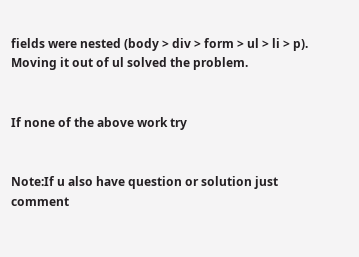fields were nested (body > div > form > ul > li > p). Moving it out of ul solved the problem.


If none of the above work try


Note:If u also have question or solution just comment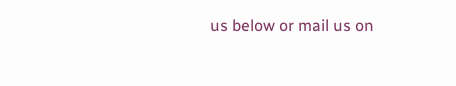us below or mail us on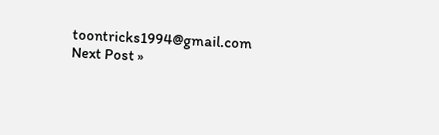toontricks1994@gmail.com
Next Post »